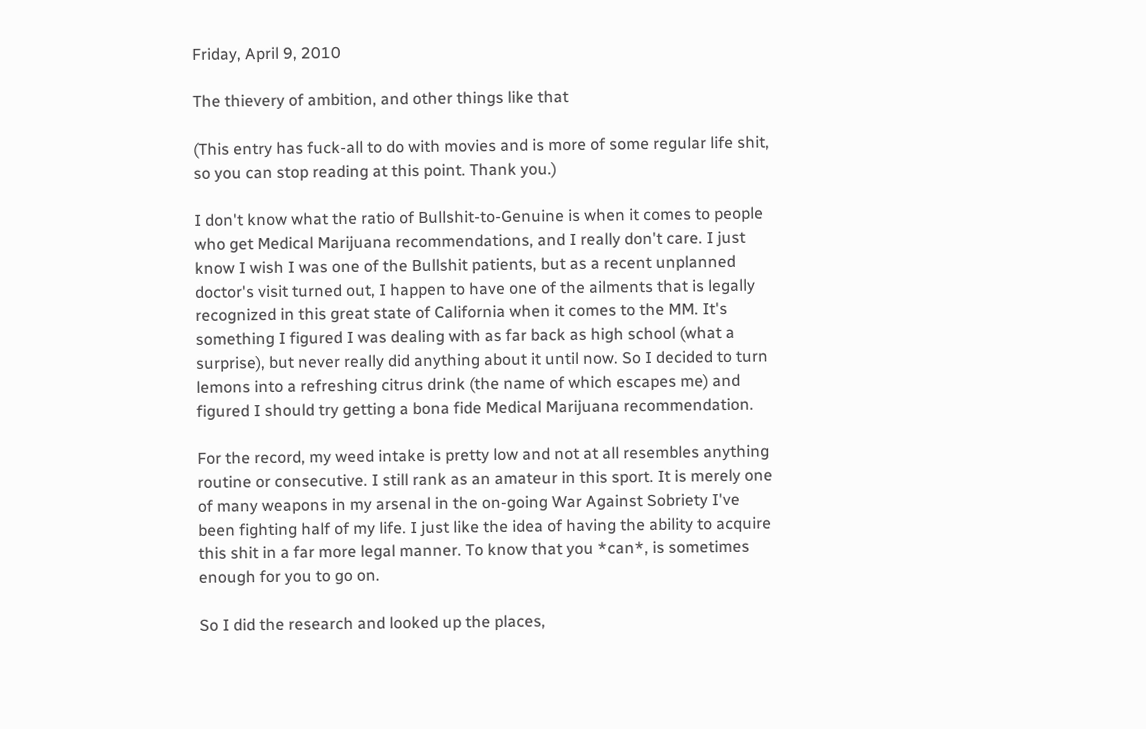Friday, April 9, 2010

The thievery of ambition, and other things like that

(This entry has fuck-all to do with movies and is more of some regular life shit, so you can stop reading at this point. Thank you.)

I don't know what the ratio of Bullshit-to-Genuine is when it comes to people who get Medical Marijuana recommendations, and I really don't care. I just know I wish I was one of the Bullshit patients, but as a recent unplanned doctor's visit turned out, I happen to have one of the ailments that is legally recognized in this great state of California when it comes to the MM. It's something I figured I was dealing with as far back as high school (what a surprise), but never really did anything about it until now. So I decided to turn lemons into a refreshing citrus drink (the name of which escapes me) and figured I should try getting a bona fide Medical Marijuana recommendation.

For the record, my weed intake is pretty low and not at all resembles anything routine or consecutive. I still rank as an amateur in this sport. It is merely one of many weapons in my arsenal in the on-going War Against Sobriety I've been fighting half of my life. I just like the idea of having the ability to acquire this shit in a far more legal manner. To know that you *can*, is sometimes enough for you to go on.

So I did the research and looked up the places,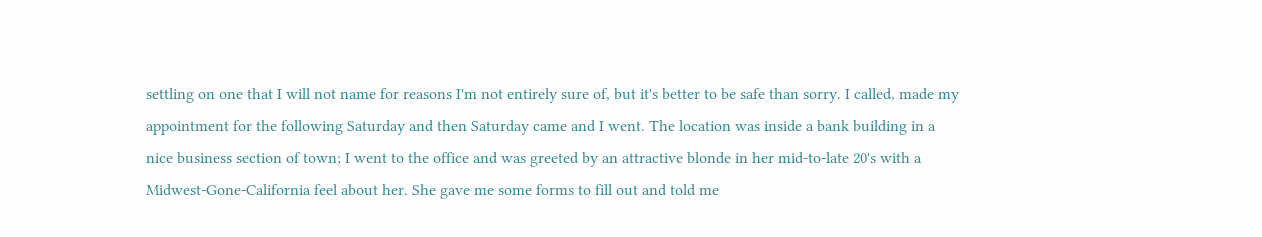settling on one that I will not name for reasons I'm not entirely sure of, but it's better to be safe than sorry. I called, made my appointment for the following Saturday and then Saturday came and I went. The location was inside a bank building in a nice business section of town; I went to the office and was greeted by an attractive blonde in her mid-to-late 20's with a Midwest-Gone-California feel about her. She gave me some forms to fill out and told me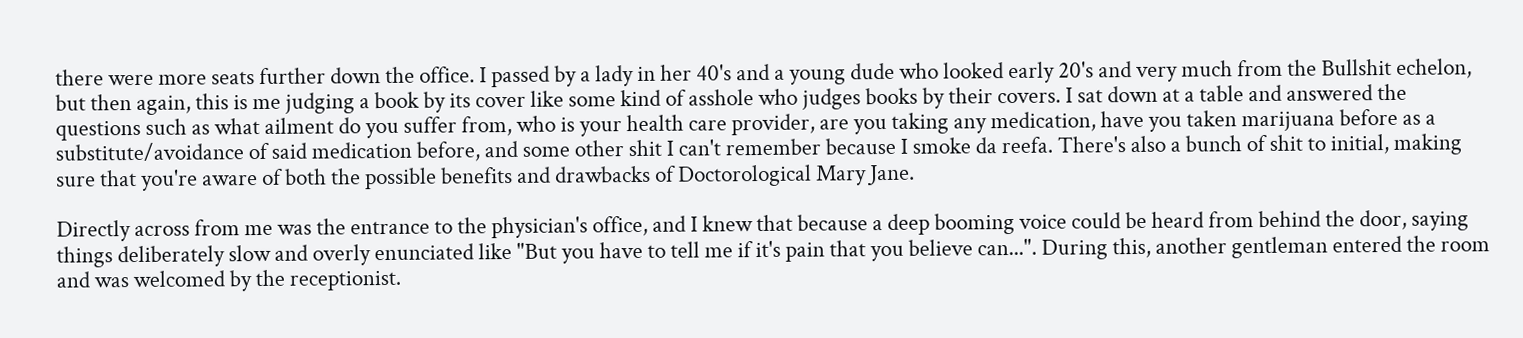there were more seats further down the office. I passed by a lady in her 40's and a young dude who looked early 20's and very much from the Bullshit echelon, but then again, this is me judging a book by its cover like some kind of asshole who judges books by their covers. I sat down at a table and answered the questions such as what ailment do you suffer from, who is your health care provider, are you taking any medication, have you taken marijuana before as a substitute/avoidance of said medication before, and some other shit I can't remember because I smoke da reefa. There's also a bunch of shit to initial, making sure that you're aware of both the possible benefits and drawbacks of Doctorological Mary Jane.

Directly across from me was the entrance to the physician's office, and I knew that because a deep booming voice could be heard from behind the door, saying things deliberately slow and overly enunciated like "But you have to tell me if it's pain that you believe can...". During this, another gentleman entered the room and was welcomed by the receptionist.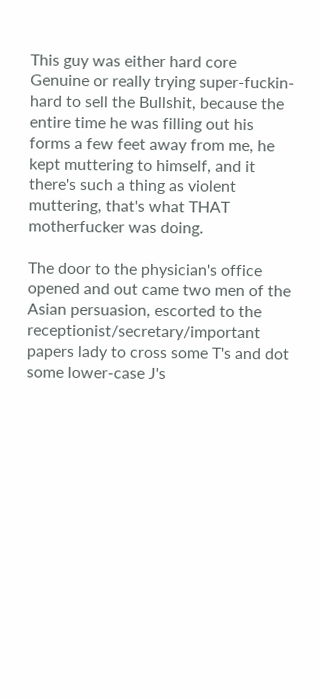This guy was either hard core Genuine or really trying super-fuckin-hard to sell the Bullshit, because the entire time he was filling out his forms a few feet away from me, he kept muttering to himself, and it there's such a thing as violent muttering, that's what THAT motherfucker was doing.

The door to the physician's office opened and out came two men of the Asian persuasion, escorted to the receptionist/secretary/important papers lady to cross some T's and dot some lower-case J's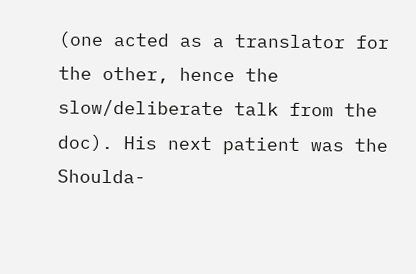(one acted as a translator for the other, hence the slow/deliberate talk from the doc). His next patient was the Shoulda-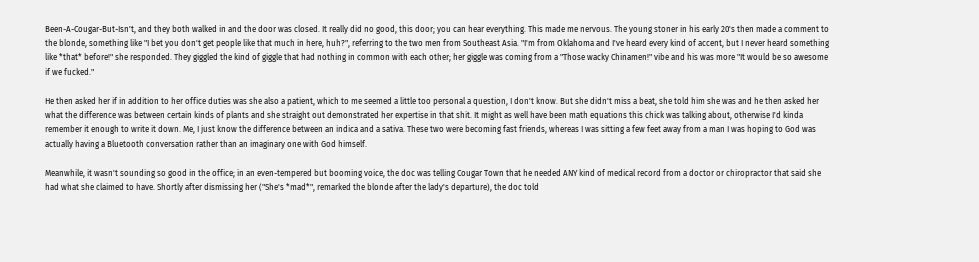Been-A-Cougar-But-Isn't, and they both walked in and the door was closed. It really did no good, this door; you can hear everything. This made me nervous. The young stoner in his early 20's then made a comment to the blonde, something like "I bet you don't get people like that much in here, huh?", referring to the two men from Southeast Asia. "I'm from Oklahoma and I've heard every kind of accent, but I never heard something like *that* before!" she responded. They giggled the kind of giggle that had nothing in common with each other; her giggle was coming from a "Those wacky Chinamen!" vibe and his was more "It would be so awesome if we fucked."

He then asked her if in addition to her office duties was she also a patient, which to me seemed a little too personal a question, I don't know. But she didn't miss a beat, she told him she was and he then asked her what the difference was between certain kinds of plants and she straight out demonstrated her expertise in that shit. It might as well have been math equations this chick was talking about, otherwise I'd kinda remember it enough to write it down. Me, I just know the difference between an indica and a sativa. These two were becoming fast friends, whereas I was sitting a few feet away from a man I was hoping to God was actually having a Bluetooth conversation rather than an imaginary one with God himself.

Meanwhile, it wasn't sounding so good in the office; in an even-tempered but booming voice, the doc was telling Cougar Town that he needed ANY kind of medical record from a doctor or chiropractor that said she had what she claimed to have. Shortly after dismissing her ("She's *mad*", remarked the blonde after the lady's departure), the doc told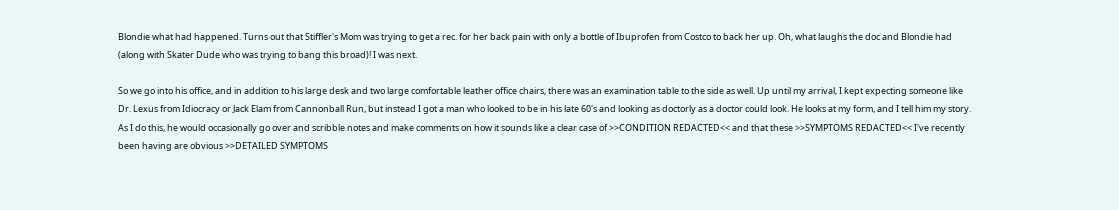Blondie what had happened. Turns out that Stiffler's Mom was trying to get a rec. for her back pain with only a bottle of Ibuprofen from Costco to back her up. Oh, what laughs the doc and Blondie had (along with Skater Dude who was trying to bang this broad)! I was next.

So we go into his office, and in addition to his large desk and two large comfortable leather office chairs, there was an examination table to the side as well. Up until my arrival, I kept expecting someone like Dr. Lexus from Idiocracy or Jack Elam from Cannonball Run, but instead I got a man who looked to be in his late 60's and looking as doctorly as a doctor could look. He looks at my form, and I tell him my story. As I do this, he would occasionally go over and scribble notes and make comments on how it sounds like a clear case of >>CONDITION REDACTED<< and that these >>SYMPTOMS REDACTED<< I've recently been having are obvious >>DETAILED SYMPTOMS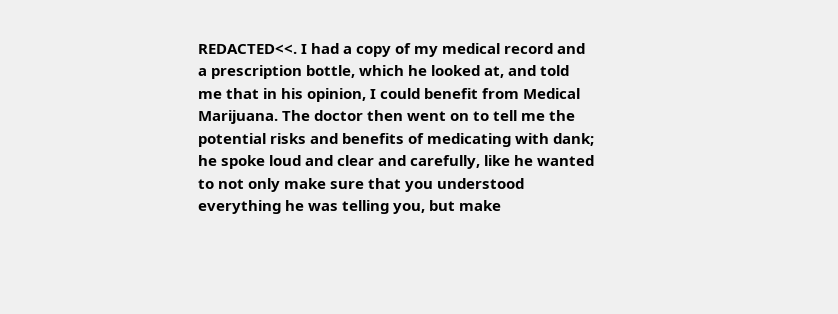REDACTED<<. I had a copy of my medical record and a prescription bottle, which he looked at, and told me that in his opinion, I could benefit from Medical Marijuana. The doctor then went on to tell me the potential risks and benefits of medicating with dank; he spoke loud and clear and carefully, like he wanted to not only make sure that you understood everything he was telling you, but make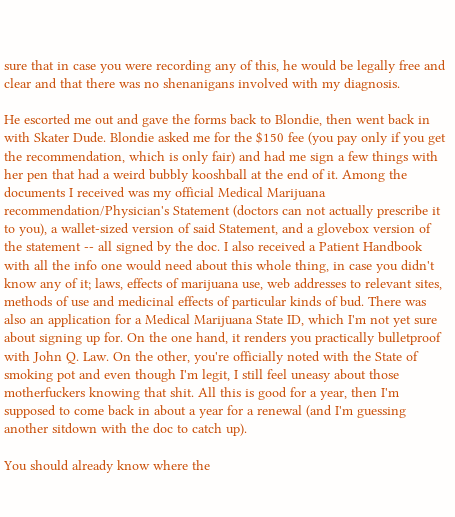sure that in case you were recording any of this, he would be legally free and clear and that there was no shenanigans involved with my diagnosis.

He escorted me out and gave the forms back to Blondie, then went back in with Skater Dude. Blondie asked me for the $150 fee (you pay only if you get the recommendation, which is only fair) and had me sign a few things with her pen that had a weird bubbly kooshball at the end of it. Among the documents I received was my official Medical Marijuana recommendation/Physician's Statement (doctors can not actually prescribe it to you), a wallet-sized version of said Statement, and a glovebox version of the statement -- all signed by the doc. I also received a Patient Handbook with all the info one would need about this whole thing, in case you didn't know any of it; laws, effects of marijuana use, web addresses to relevant sites, methods of use and medicinal effects of particular kinds of bud. There was also an application for a Medical Marijuana State ID, which I'm not yet sure about signing up for. On the one hand, it renders you practically bulletproof with John Q. Law. On the other, you're officially noted with the State of smoking pot and even though I'm legit, I still feel uneasy about those motherfuckers knowing that shit. All this is good for a year, then I'm supposed to come back in about a year for a renewal (and I'm guessing another sitdown with the doc to catch up).

You should already know where the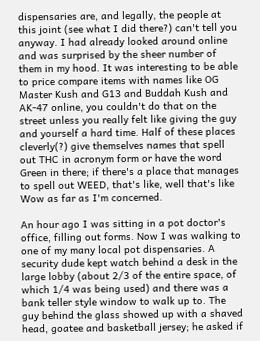dispensaries are, and legally, the people at this joint (see what I did there?) can't tell you anyway. I had already looked around online and was surprised by the sheer number of them in my hood. It was interesting to be able to price compare items with names like OG Master Kush and G13 and Buddah Kush and AK-47 online, you couldn't do that on the street unless you really felt like giving the guy and yourself a hard time. Half of these places cleverly(?) give themselves names that spell out THC in acronym form or have the word Green in there; if there's a place that manages to spell out WEED, that's like, well that's like Wow as far as I'm concerned.

An hour ago I was sitting in a pot doctor's office, filling out forms. Now I was walking to one of my many local pot dispensaries. A security dude kept watch behind a desk in the large lobby (about 2/3 of the entire space, of which 1/4 was being used) and there was a bank teller style window to walk up to. The guy behind the glass showed up with a shaved head, goatee and basketball jersey; he asked if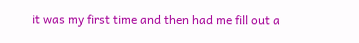it was my first time and then had me fill out a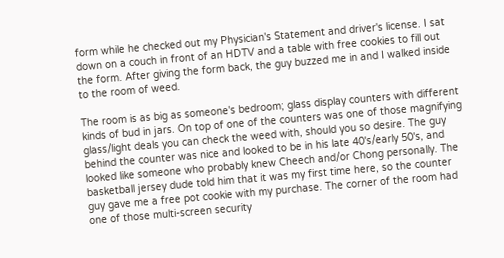form while he checked out my Physician's Statement and driver's license. I sat down on a couch in front of an HDTV and a table with free cookies to fill out the form. After giving the form back, the guy buzzed me in and I walked inside to the room of weed.

The room is as big as someone's bedroom; glass display counters with different kinds of bud in jars. On top of one of the counters was one of those magnifying glass/light deals you can check the weed with, should you so desire. The guy behind the counter was nice and looked to be in his late 40's/early 50's, and looked like someone who probably knew Cheech and/or Chong personally. The basketball jersey dude told him that it was my first time here, so the counter guy gave me a free pot cookie with my purchase. The corner of the room had one of those multi-screen security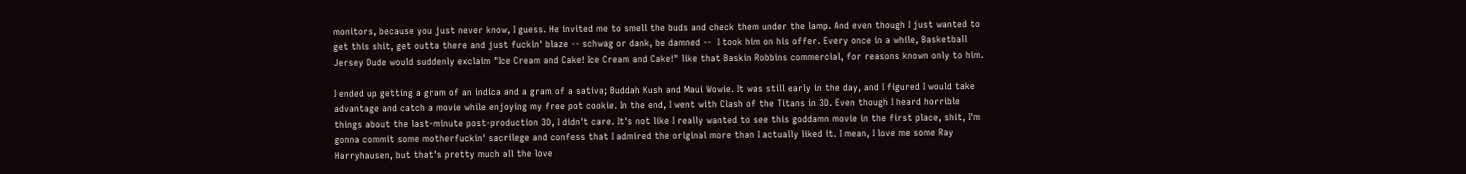monitors, because you just never know, I guess. He invited me to smell the buds and check them under the lamp. And even though I just wanted to get this shit, get outta there and just fuckin' blaze -- schwag or dank, be damned --  I took him on his offer. Every once in a while, Basketball Jersey Dude would suddenly exclaim "Ice Cream and Cake! Ice Cream and Cake!" like that Baskin Robbins commercial, for reasons known only to him.

I ended up getting a gram of an indica and a gram of a sativa; Buddah Kush and Maui Wowie. It was still early in the day, and I figured I would take advantage and catch a movie while enjoying my free pot cookie. In the end, I went with Clash of the Titans in 3D. Even though I heard horrible things about the last-minute post-production 3D, I didn't care. It's not like I really wanted to see this goddamn movie in the first place, shit, I'm gonna commit some motherfuckin' sacrilege and confess that I admired the original more than I actually liked it. I mean, I love me some Ray Harryhausen, but that's pretty much all the love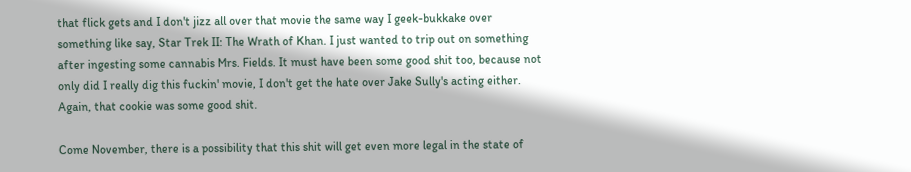that flick gets and I don't jizz all over that movie the same way I geek-bukkake over something like say, Star Trek II: The Wrath of Khan. I just wanted to trip out on something after ingesting some cannabis Mrs. Fields. It must have been some good shit too, because not only did I really dig this fuckin' movie, I don't get the hate over Jake Sully's acting either. Again, that cookie was some good shit.

Come November, there is a possibility that this shit will get even more legal in the state of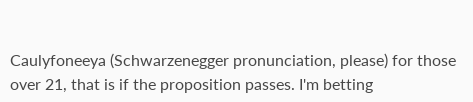Caulyfoneeya (Schwarzenegger pronunciation, please) for those over 21, that is if the proposition passes. I'm betting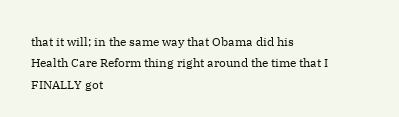that it will; in the same way that Obama did his Health Care Reform thing right around the time that I FINALLY got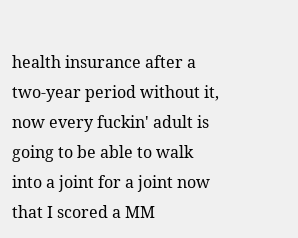health insurance after a two-year period without it, now every fuckin' adult is going to be able to walk into a joint for a joint now that I scored a MM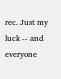rec. Just my luck -- and everyone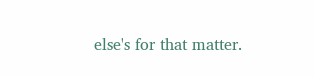else's for that matter.